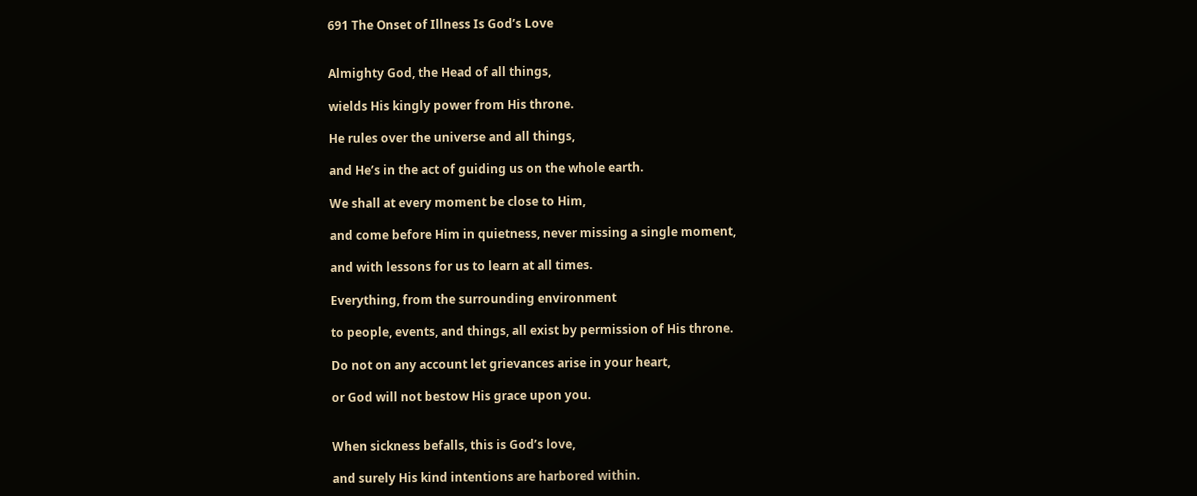691 The Onset of Illness Is God’s Love


Almighty God, the Head of all things,

wields His kingly power from His throne.

He rules over the universe and all things,

and He’s in the act of guiding us on the whole earth.

We shall at every moment be close to Him,

and come before Him in quietness, never missing a single moment,

and with lessons for us to learn at all times.

Everything, from the surrounding environment

to people, events, and things, all exist by permission of His throne.

Do not on any account let grievances arise in your heart,

or God will not bestow His grace upon you.


When sickness befalls, this is God’s love,

and surely His kind intentions are harbored within.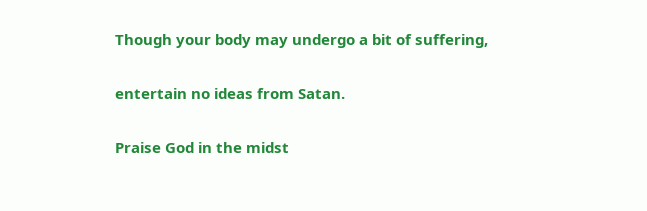Though your body may undergo a bit of suffering,

entertain no ideas from Satan.

Praise God in the midst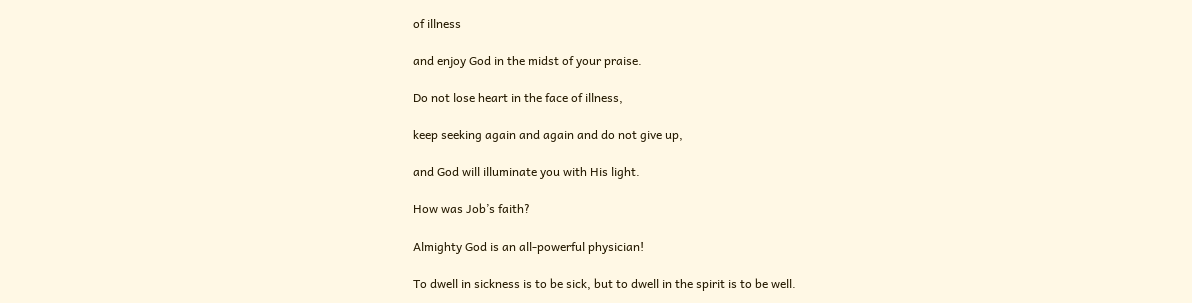of illness

and enjoy God in the midst of your praise.

Do not lose heart in the face of illness,

keep seeking again and again and do not give up,

and God will illuminate you with His light.

How was Job’s faith?

Almighty God is an all-powerful physician!

To dwell in sickness is to be sick, but to dwell in the spirit is to be well.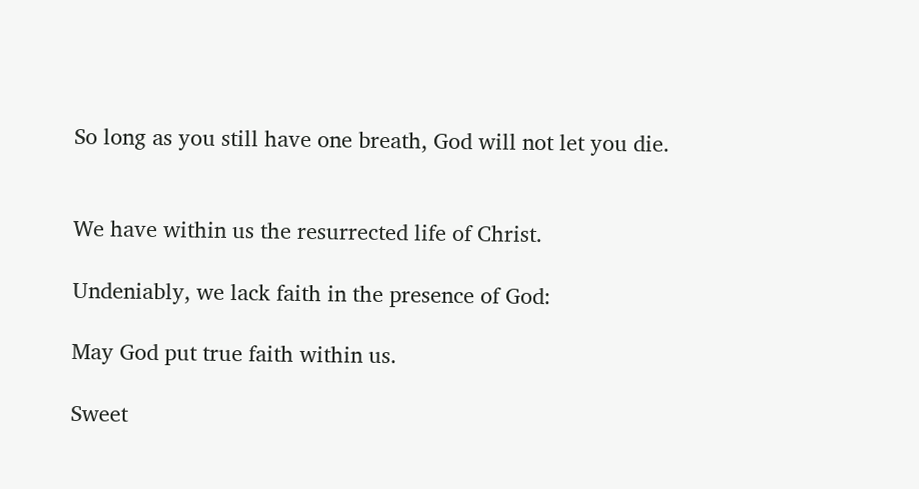So long as you still have one breath, God will not let you die.


We have within us the resurrected life of Christ.

Undeniably, we lack faith in the presence of God:

May God put true faith within us.

Sweet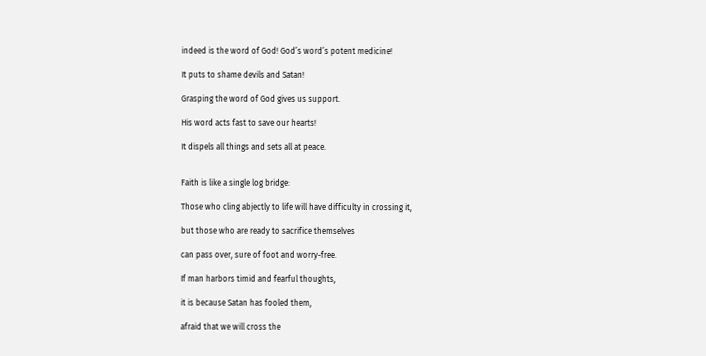indeed is the word of God! God’s word’s potent medicine!

It puts to shame devils and Satan!

Grasping the word of God gives us support.

His word acts fast to save our hearts!

It dispels all things and sets all at peace.


Faith is like a single log bridge:

Those who cling abjectly to life will have difficulty in crossing it,

but those who are ready to sacrifice themselves

can pass over, sure of foot and worry-free.

If man harbors timid and fearful thoughts,

it is because Satan has fooled them,

afraid that we will cross the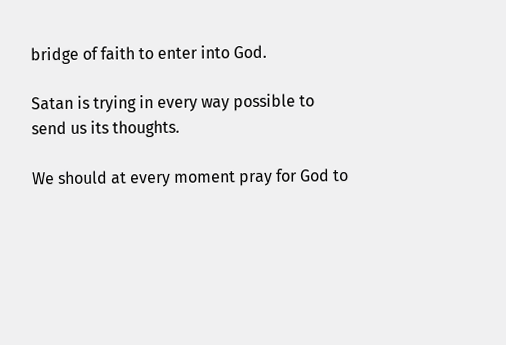bridge of faith to enter into God.

Satan is trying in every way possible to send us its thoughts.

We should at every moment pray for God to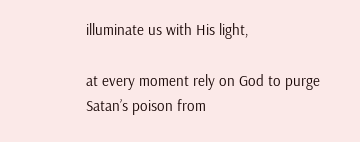illuminate us with His light,

at every moment rely on God to purge Satan’s poison from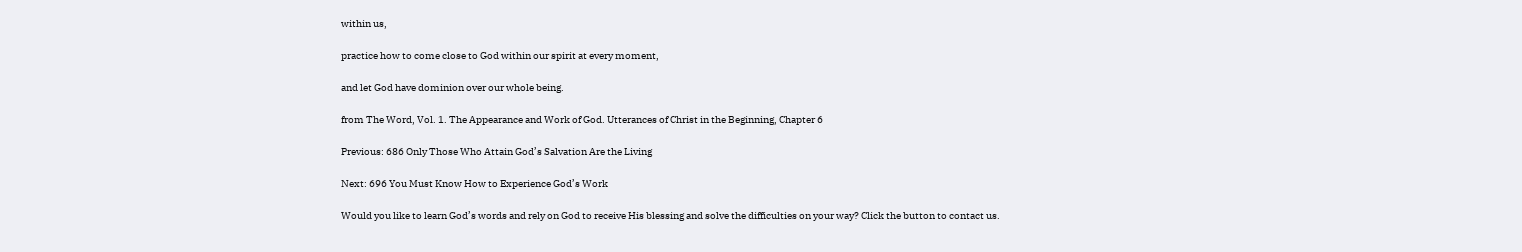within us,

practice how to come close to God within our spirit at every moment,

and let God have dominion over our whole being.

from The Word, Vol. 1. The Appearance and Work of God. Utterances of Christ in the Beginning, Chapter 6

Previous: 686 Only Those Who Attain God’s Salvation Are the Living

Next: 696 You Must Know How to Experience God’s Work

Would you like to learn God’s words and rely on God to receive His blessing and solve the difficulties on your way? Click the button to contact us.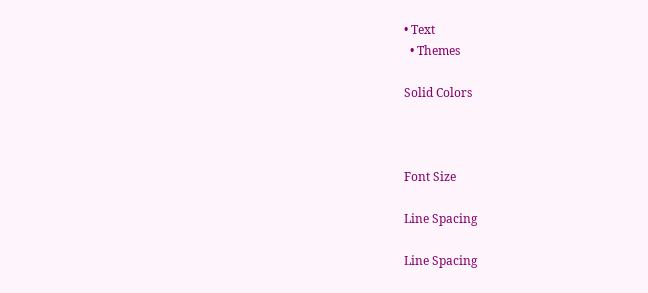• Text
  • Themes

Solid Colors



Font Size

Line Spacing

Line Spacing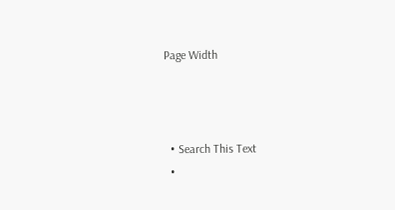Page Width



  • Search This Text
  •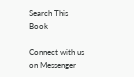Search This Book

Connect with us on Messenger